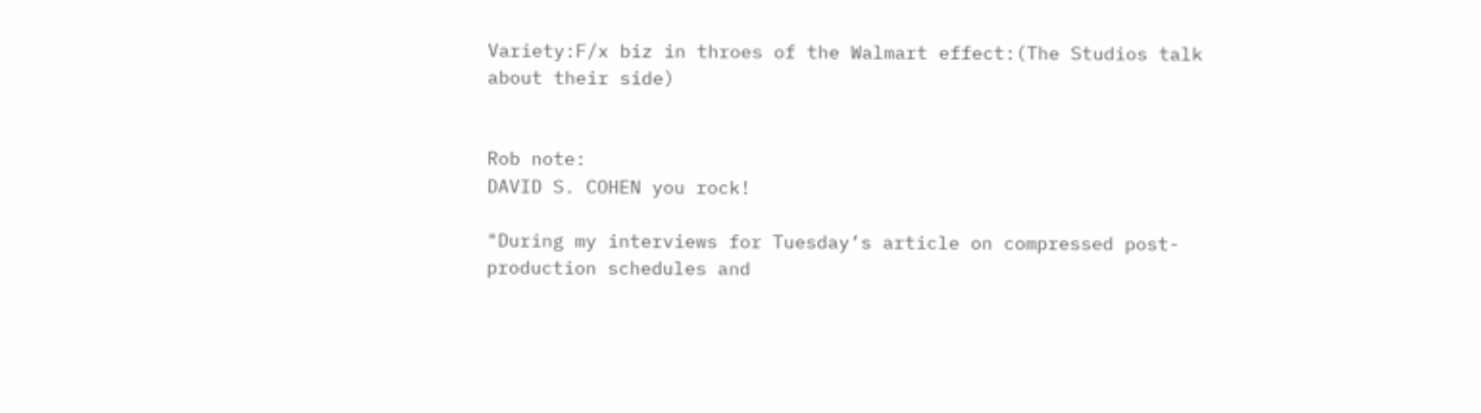Variety:F/x biz in throes of the Walmart effect:(The Studios talk about their side)


Rob note:
DAVID S. COHEN you rock!

"During my interviews for Tuesday’s article on compressed post-production schedules and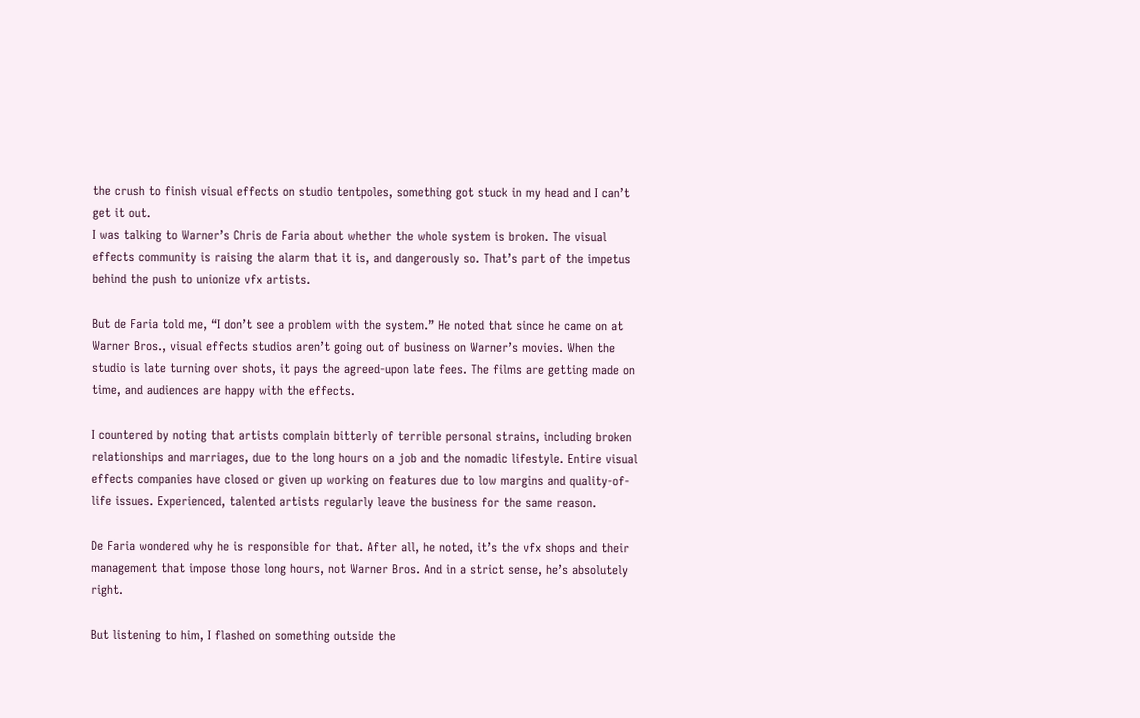the crush to finish visual effects on studio tentpoles, something got stuck in my head and I can’t get it out.
I was talking to Warner’s Chris de Faria about whether the whole system is broken. The visual effects community is raising the alarm that it is, and dangerously so. That’s part of the impetus behind the push to unionize vfx artists.

But de Faria told me, “I don’t see a problem with the system.” He noted that since he came on at Warner Bros., visual effects studios aren’t going out of business on Warner’s movies. When the studio is late turning over shots, it pays the agreed-upon late fees. The films are getting made on time, and audiences are happy with the effects.

I countered by noting that artists complain bitterly of terrible personal strains, including broken relationships and marriages, due to the long hours on a job and the nomadic lifestyle. Entire visual effects companies have closed or given up working on features due to low margins and quality-of-life issues. Experienced, talented artists regularly leave the business for the same reason.

De Faria wondered why he is responsible for that. After all, he noted, it’s the vfx shops and their management that impose those long hours, not Warner Bros. And in a strict sense, he’s absolutely right.

But listening to him, I flashed on something outside the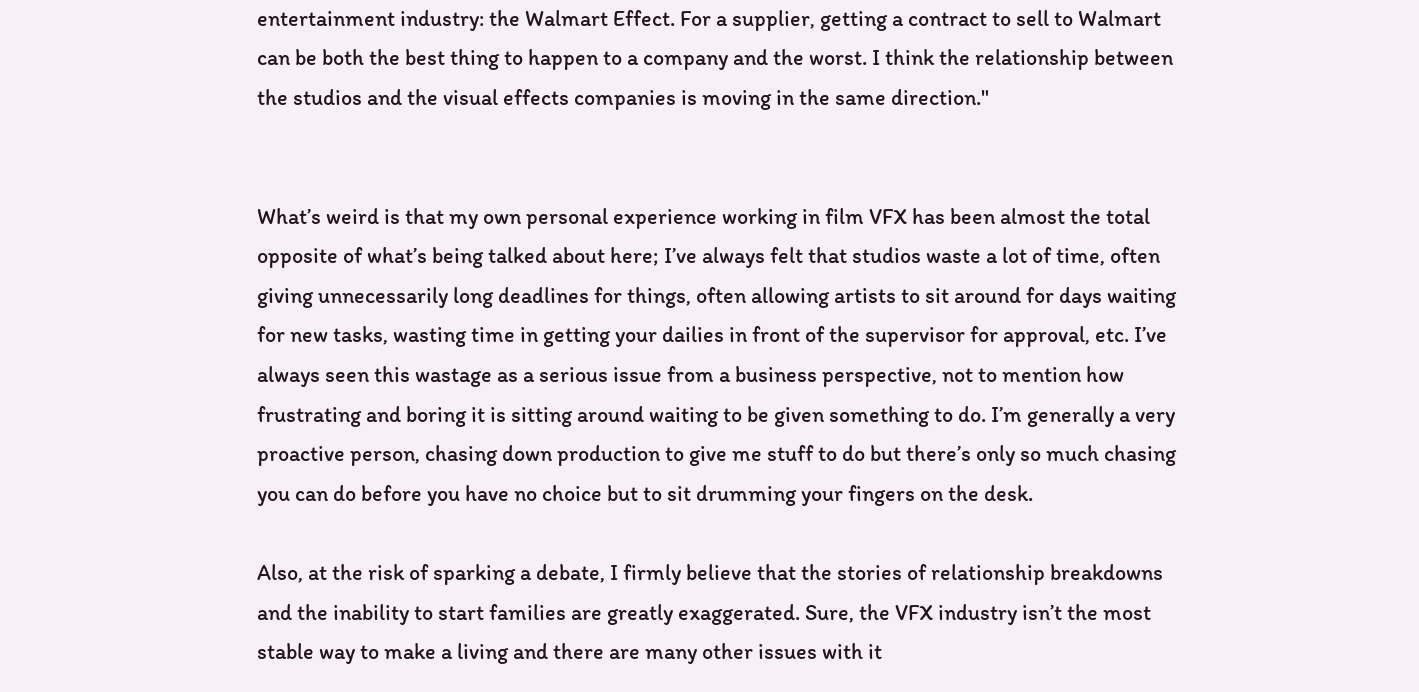entertainment industry: the Walmart Effect. For a supplier, getting a contract to sell to Walmart can be both the best thing to happen to a company and the worst. I think the relationship between the studios and the visual effects companies is moving in the same direction."


What’s weird is that my own personal experience working in film VFX has been almost the total opposite of what’s being talked about here; I’ve always felt that studios waste a lot of time, often giving unnecessarily long deadlines for things, often allowing artists to sit around for days waiting for new tasks, wasting time in getting your dailies in front of the supervisor for approval, etc. I’ve always seen this wastage as a serious issue from a business perspective, not to mention how frustrating and boring it is sitting around waiting to be given something to do. I’m generally a very proactive person, chasing down production to give me stuff to do but there’s only so much chasing you can do before you have no choice but to sit drumming your fingers on the desk.

Also, at the risk of sparking a debate, I firmly believe that the stories of relationship breakdowns and the inability to start families are greatly exaggerated. Sure, the VFX industry isn’t the most stable way to make a living and there are many other issues with it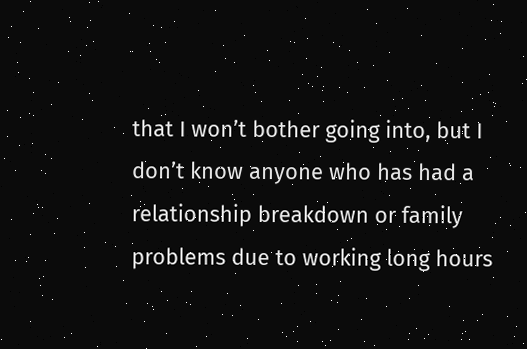that I won’t bother going into, but I don’t know anyone who has had a relationship breakdown or family problems due to working long hours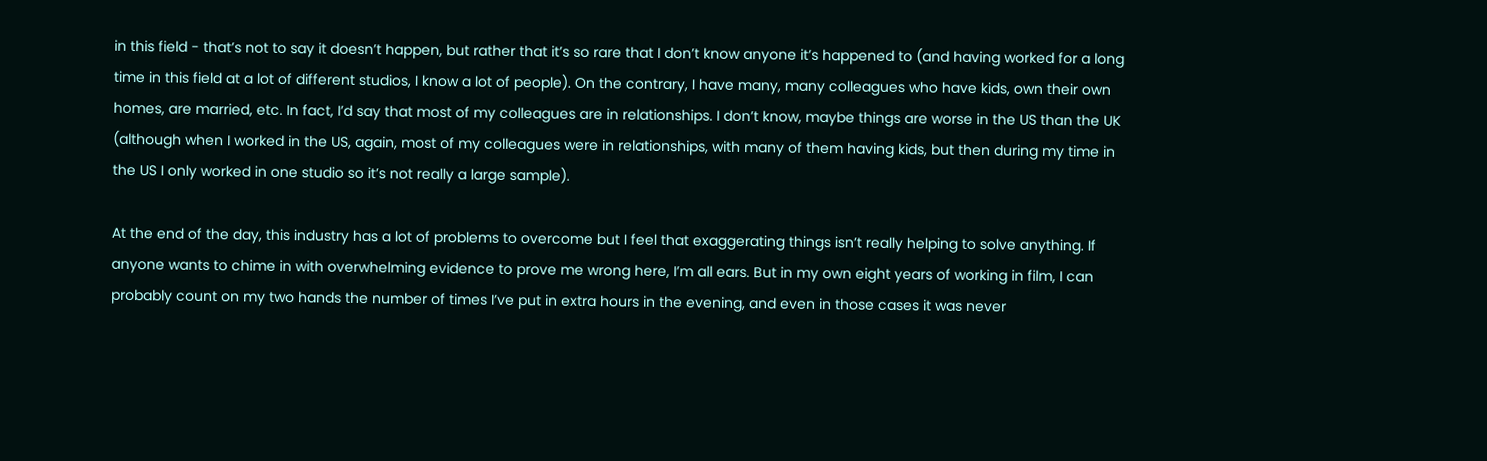in this field - that’s not to say it doesn’t happen, but rather that it’s so rare that I don’t know anyone it’s happened to (and having worked for a long time in this field at a lot of different studios, I know a lot of people). On the contrary, I have many, many colleagues who have kids, own their own homes, are married, etc. In fact, I’d say that most of my colleagues are in relationships. I don’t know, maybe things are worse in the US than the UK (although when I worked in the US, again, most of my colleagues were in relationships, with many of them having kids, but then during my time in the US I only worked in one studio so it’s not really a large sample).

At the end of the day, this industry has a lot of problems to overcome but I feel that exaggerating things isn’t really helping to solve anything. If anyone wants to chime in with overwhelming evidence to prove me wrong here, I’m all ears. But in my own eight years of working in film, I can probably count on my two hands the number of times I’ve put in extra hours in the evening, and even in those cases it was never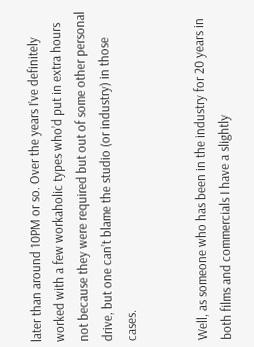later than around 10PM or so. Over the years I’ve definitely worked with a few workaholic types who’d put in extra hours not because they were required but out of some other personal drive, but one can’t blame the studio (or industry) in those cases.


Well, as someone who has been in the industry for 20 years in both films and commercials I have a slightly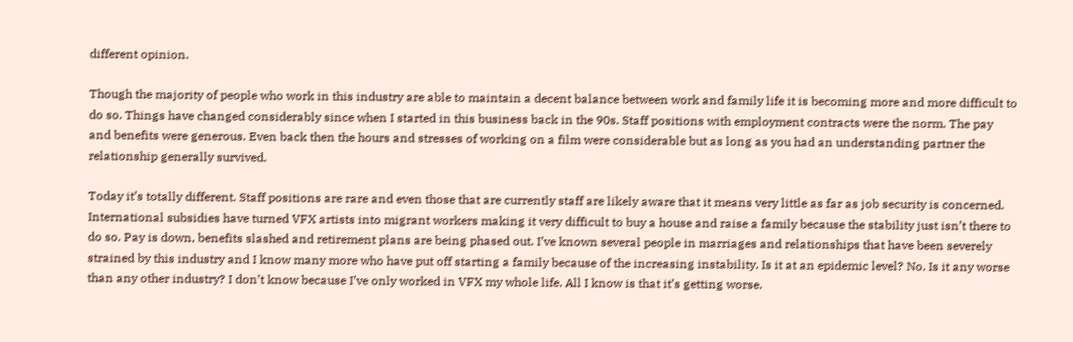different opinion.

Though the majority of people who work in this industry are able to maintain a decent balance between work and family life it is becoming more and more difficult to do so. Things have changed considerably since when I started in this business back in the 90s. Staff positions with employment contracts were the norm. The pay and benefits were generous. Even back then the hours and stresses of working on a film were considerable but as long as you had an understanding partner the relationship generally survived.

Today it’s totally different. Staff positions are rare and even those that are currently staff are likely aware that it means very little as far as job security is concerned. International subsidies have turned VFX artists into migrant workers making it very difficult to buy a house and raise a family because the stability just isn’t there to do so. Pay is down, benefits slashed and retirement plans are being phased out. I’ve known several people in marriages and relationships that have been severely strained by this industry and I know many more who have put off starting a family because of the increasing instability. Is it at an epidemic level? No. Is it any worse than any other industry? I don’t know because I’ve only worked in VFX my whole life. All I know is that it’s getting worse.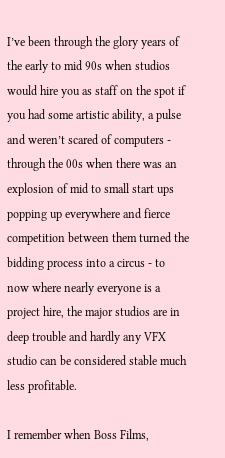I’ve been through the glory years of the early to mid 90s when studios would hire you as staff on the spot if you had some artistic ability, a pulse and weren’t scared of computers - through the 00s when there was an explosion of mid to small start ups popping up everywhere and fierce competition between them turned the bidding process into a circus - to now where nearly everyone is a project hire, the major studios are in deep trouble and hardly any VFX studio can be considered stable much less profitable.

I remember when Boss Films,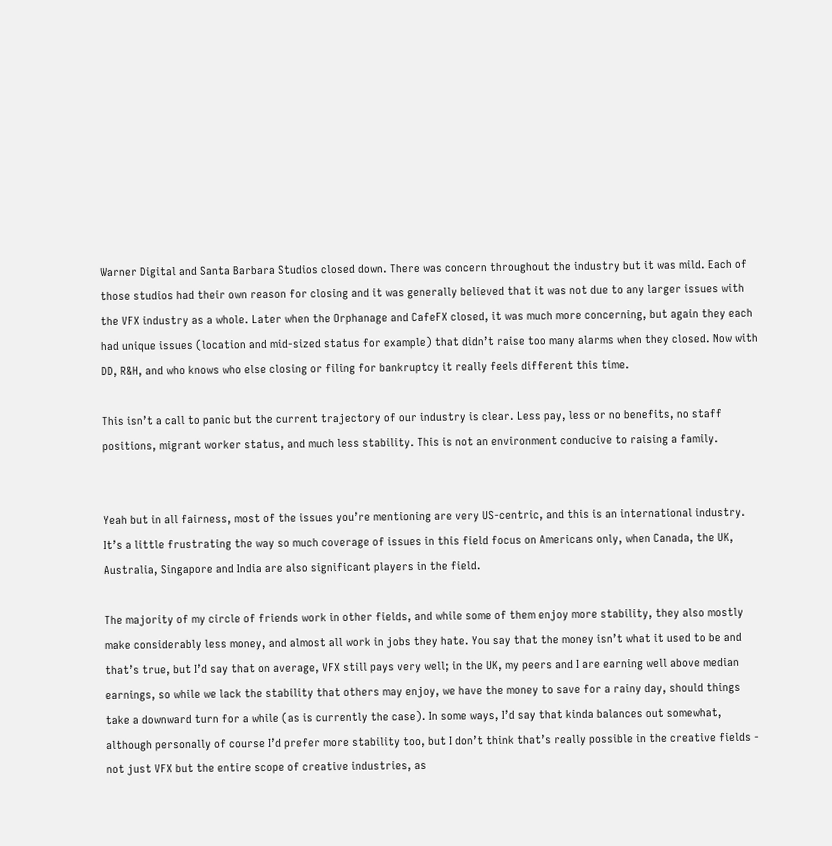Warner Digital and Santa Barbara Studios closed down. There was concern throughout the industry but it was mild. Each of those studios had their own reason for closing and it was generally believed that it was not due to any larger issues with the VFX industry as a whole. Later when the Orphanage and CafeFX closed, it was much more concerning, but again they each had unique issues (location and mid-sized status for example) that didn’t raise too many alarms when they closed. Now with DD, R&H, and who knows who else closing or filing for bankruptcy it really feels different this time.

This isn’t a call to panic but the current trajectory of our industry is clear. Less pay, less or no benefits, no staff positions, migrant worker status, and much less stability. This is not an environment conducive to raising a family.


Yeah but in all fairness, most of the issues you’re mentioning are very US-centric, and this is an international industry. It’s a little frustrating the way so much coverage of issues in this field focus on Americans only, when Canada, the UK, Australia, Singapore and India are also significant players in the field.

The majority of my circle of friends work in other fields, and while some of them enjoy more stability, they also mostly make considerably less money, and almost all work in jobs they hate. You say that the money isn’t what it used to be and that’s true, but I’d say that on average, VFX still pays very well; in the UK, my peers and I are earning well above median earnings, so while we lack the stability that others may enjoy, we have the money to save for a rainy day, should things take a downward turn for a while (as is currently the case). In some ways, I’d say that kinda balances out somewhat, although personally of course I’d prefer more stability too, but I don’t think that’s really possible in the creative fields - not just VFX but the entire scope of creative industries, as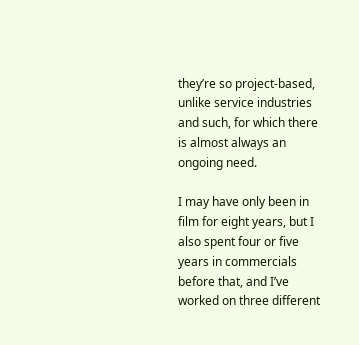they’re so project-based, unlike service industries and such, for which there is almost always an ongoing need.

I may have only been in film for eight years, but I also spent four or five years in commercials before that, and I’ve worked on three different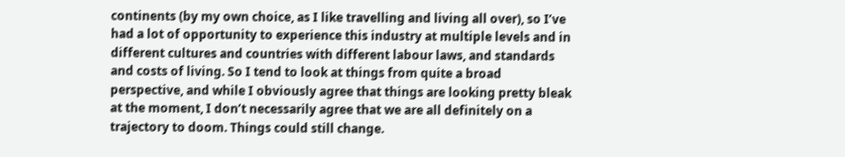continents (by my own choice, as I like travelling and living all over), so I’ve had a lot of opportunity to experience this industry at multiple levels and in different cultures and countries with different labour laws, and standards and costs of living. So I tend to look at things from quite a broad perspective, and while I obviously agree that things are looking pretty bleak at the moment, I don’t necessarily agree that we are all definitely on a trajectory to doom. Things could still change.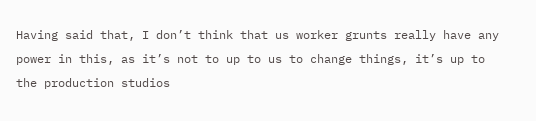Having said that, I don’t think that us worker grunts really have any power in this, as it’s not to up to us to change things, it’s up to the production studios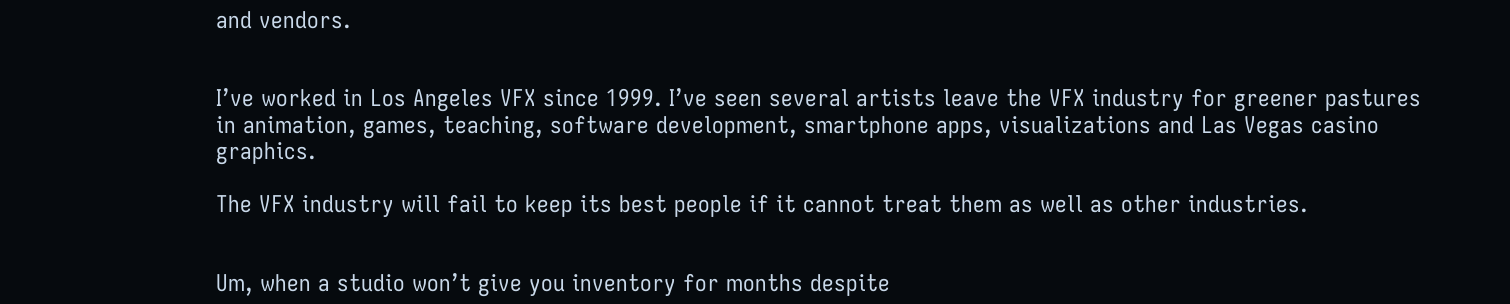and vendors.


I’ve worked in Los Angeles VFX since 1999. I’ve seen several artists leave the VFX industry for greener pastures in animation, games, teaching, software development, smartphone apps, visualizations and Las Vegas casino graphics.

The VFX industry will fail to keep its best people if it cannot treat them as well as other industries.


Um, when a studio won’t give you inventory for months despite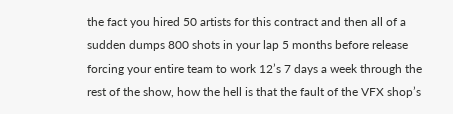the fact you hired 50 artists for this contract and then all of a sudden dumps 800 shots in your lap 5 months before release forcing your entire team to work 12’s 7 days a week through the rest of the show, how the hell is that the fault of the VFX shop’s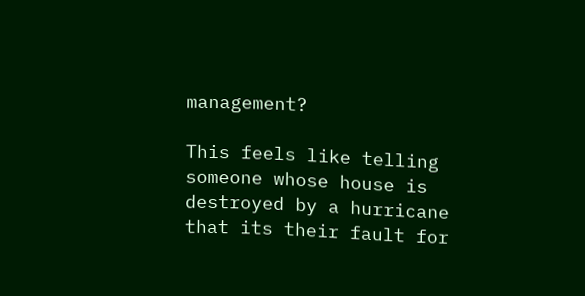management?

This feels like telling someone whose house is destroyed by a hurricane that its their fault for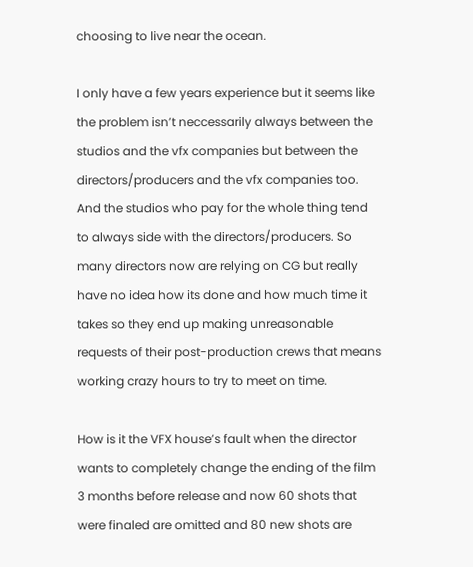choosing to live near the ocean.

I only have a few years experience but it seems like the problem isn’t neccessarily always between the studios and the vfx companies but between the directors/producers and the vfx companies too. And the studios who pay for the whole thing tend to always side with the directors/producers. So many directors now are relying on CG but really have no idea how its done and how much time it takes so they end up making unreasonable requests of their post-production crews that means working crazy hours to try to meet on time.

How is it the VFX house’s fault when the director wants to completely change the ending of the film 3 months before release and now 60 shots that were finaled are omitted and 80 new shots are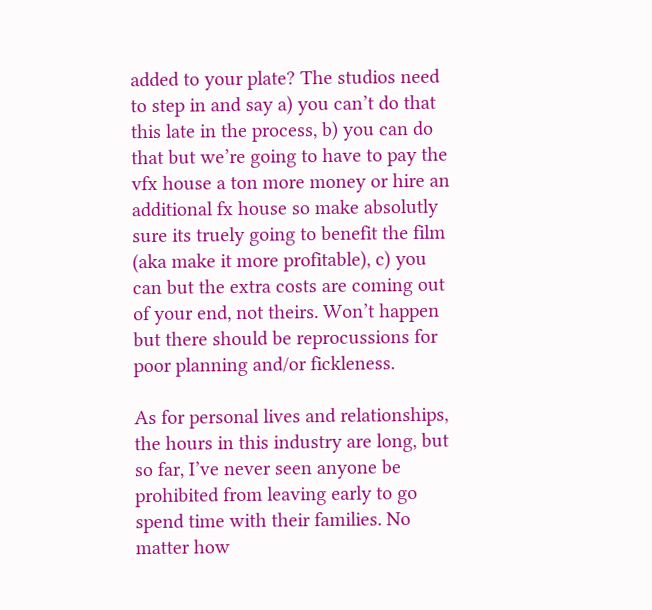added to your plate? The studios need to step in and say a) you can’t do that this late in the process, b) you can do that but we’re going to have to pay the vfx house a ton more money or hire an additional fx house so make absolutly sure its truely going to benefit the film (aka make it more profitable), c) you can but the extra costs are coming out of your end, not theirs. Won’t happen but there should be reprocussions for poor planning and/or fickleness.

As for personal lives and relationships, the hours in this industry are long, but so far, I’ve never seen anyone be prohibited from leaving early to go spend time with their families. No matter how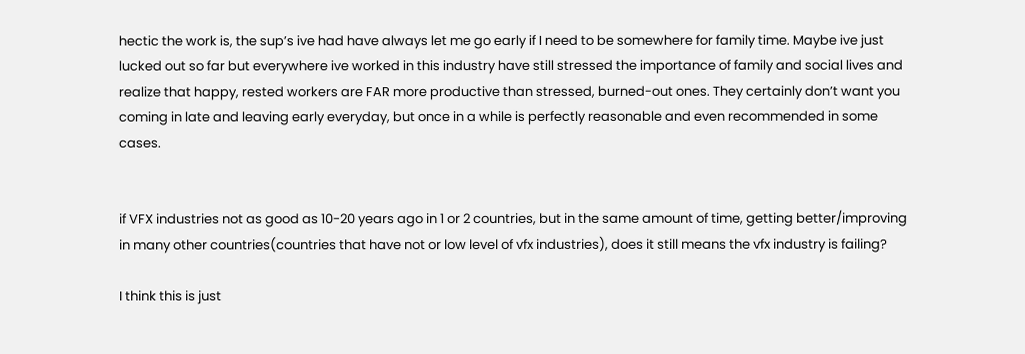hectic the work is, the sup’s ive had have always let me go early if I need to be somewhere for family time. Maybe ive just lucked out so far but everywhere ive worked in this industry have still stressed the importance of family and social lives and realize that happy, rested workers are FAR more productive than stressed, burned-out ones. They certainly don’t want you coming in late and leaving early everyday, but once in a while is perfectly reasonable and even recommended in some cases.


if VFX industries not as good as 10-20 years ago in 1 or 2 countries, but in the same amount of time, getting better/improving in many other countries(countries that have not or low level of vfx industries), does it still means the vfx industry is failing?

I think this is just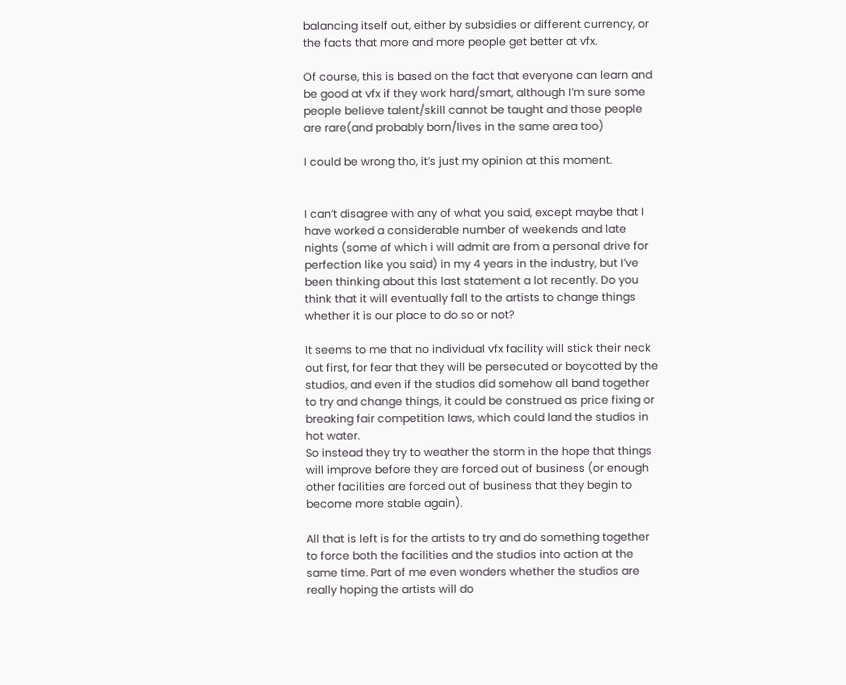balancing itself out, either by subsidies or different currency, or the facts that more and more people get better at vfx.

Of course, this is based on the fact that everyone can learn and be good at vfx if they work hard/smart, although I’m sure some people believe talent/skill cannot be taught and those people are rare(and probably born/lives in the same area too)

I could be wrong tho, it’s just my opinion at this moment.


I can’t disagree with any of what you said, except maybe that I have worked a considerable number of weekends and late nights (some of which i will admit are from a personal drive for perfection like you said) in my 4 years in the industry, but I’ve been thinking about this last statement a lot recently. Do you think that it will eventually fall to the artists to change things whether it is our place to do so or not?

It seems to me that no individual vfx facility will stick their neck out first, for fear that they will be persecuted or boycotted by the studios, and even if the studios did somehow all band together to try and change things, it could be construed as price fixing or breaking fair competition laws, which could land the studios in hot water.
So instead they try to weather the storm in the hope that things will improve before they are forced out of business (or enough other facilities are forced out of business that they begin to become more stable again).

All that is left is for the artists to try and do something together to force both the facilities and the studios into action at the same time. Part of me even wonders whether the studios are really hoping the artists will do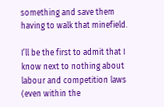something and save them having to walk that minefield.

I’ll be the first to admit that I know next to nothing about labour and competition laws (even within the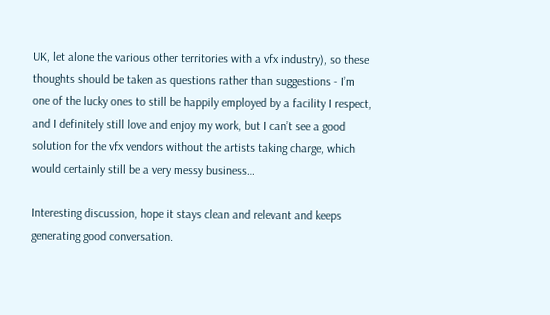UK, let alone the various other territories with a vfx industry), so these thoughts should be taken as questions rather than suggestions - I’m one of the lucky ones to still be happily employed by a facility I respect, and I definitely still love and enjoy my work, but I can’t see a good solution for the vfx vendors without the artists taking charge, which would certainly still be a very messy business…

Interesting discussion, hope it stays clean and relevant and keeps generating good conversation.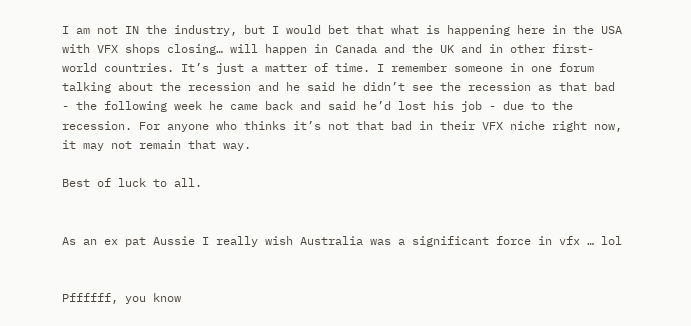I am not IN the industry, but I would bet that what is happening here in the USA with VFX shops closing… will happen in Canada and the UK and in other first-world countries. It’s just a matter of time. I remember someone in one forum talking about the recession and he said he didn’t see the recession as that bad - the following week he came back and said he’d lost his job - due to the recession. For anyone who thinks it’s not that bad in their VFX niche right now, it may not remain that way.

Best of luck to all.


As an ex pat Aussie I really wish Australia was a significant force in vfx … lol


Pffffff, you know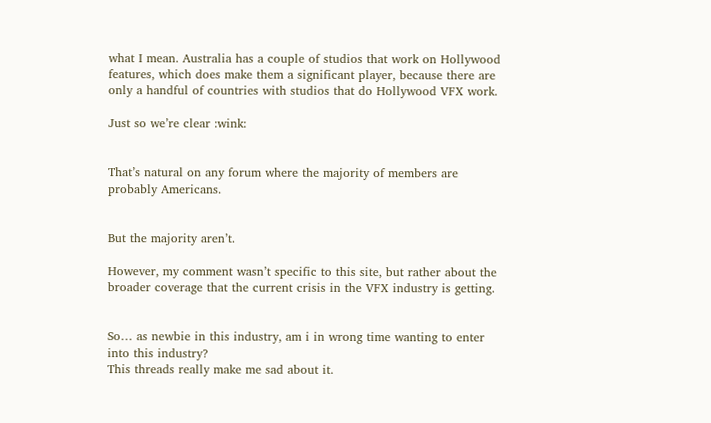what I mean. Australia has a couple of studios that work on Hollywood features, which does make them a significant player, because there are only a handful of countries with studios that do Hollywood VFX work.

Just so we’re clear :wink:


That’s natural on any forum where the majority of members are probably Americans.


But the majority aren’t.

However, my comment wasn’t specific to this site, but rather about the broader coverage that the current crisis in the VFX industry is getting.


So… as newbie in this industry, am i in wrong time wanting to enter into this industry?
This threads really make me sad about it.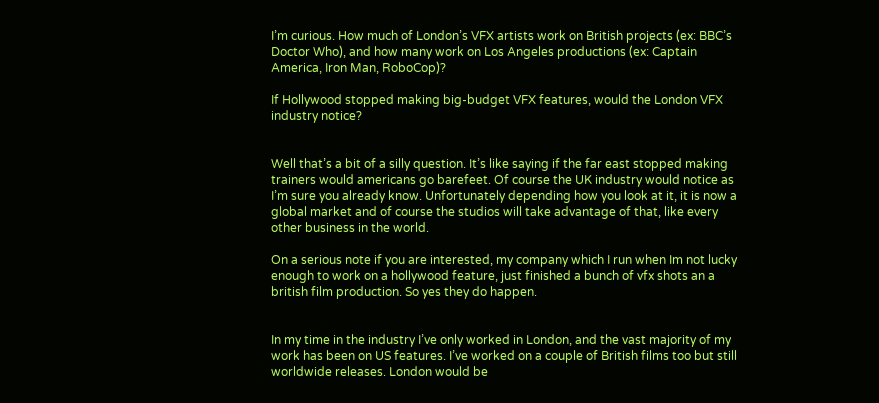I’m curious. How much of London’s VFX artists work on British projects (ex: BBC’s Doctor Who), and how many work on Los Angeles productions (ex: Captain America, Iron Man, RoboCop)?

If Hollywood stopped making big-budget VFX features, would the London VFX industry notice?


Well that’s a bit of a silly question. It’s like saying if the far east stopped making trainers would americans go barefeet. Of course the UK industry would notice as I’m sure you already know. Unfortunately depending how you look at it, it is now a global market and of course the studios will take advantage of that, like every other business in the world.

On a serious note if you are interested, my company which I run when Im not lucky enough to work on a hollywood feature, just finished a bunch of vfx shots an a british film production. So yes they do happen.


In my time in the industry I’ve only worked in London, and the vast majority of my work has been on US features. I’ve worked on a couple of British films too but still worldwide releases. London would be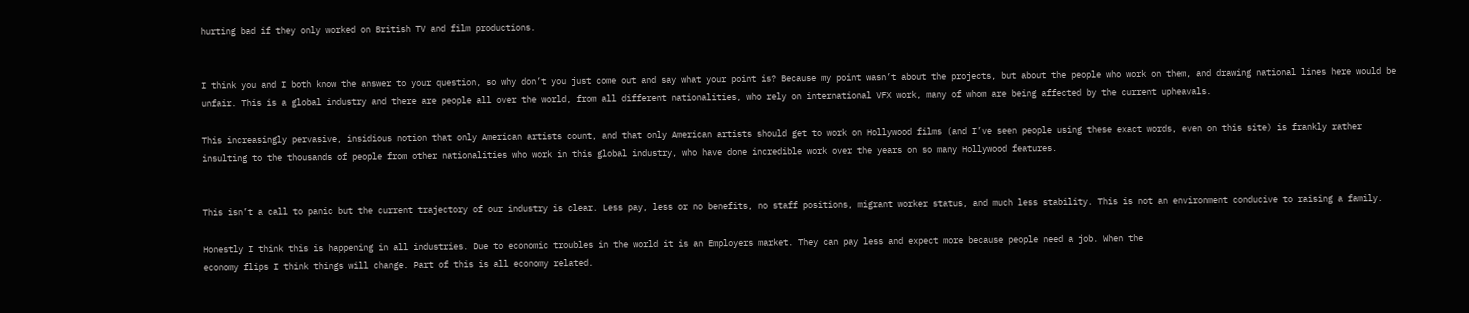hurting bad if they only worked on British TV and film productions.


I think you and I both know the answer to your question, so why don’t you just come out and say what your point is? Because my point wasn’t about the projects, but about the people who work on them, and drawing national lines here would be unfair. This is a global industry and there are people all over the world, from all different nationalities, who rely on international VFX work, many of whom are being affected by the current upheavals.

This increasingly pervasive, insidious notion that only American artists count, and that only American artists should get to work on Hollywood films (and I’ve seen people using these exact words, even on this site) is frankly rather insulting to the thousands of people from other nationalities who work in this global industry, who have done incredible work over the years on so many Hollywood features.


This isn’t a call to panic but the current trajectory of our industry is clear. Less pay, less or no benefits, no staff positions, migrant worker status, and much less stability. This is not an environment conducive to raising a family.

Honestly I think this is happening in all industries. Due to economic troubles in the world it is an Employers market. They can pay less and expect more because people need a job. When the
economy flips I think things will change. Part of this is all economy related.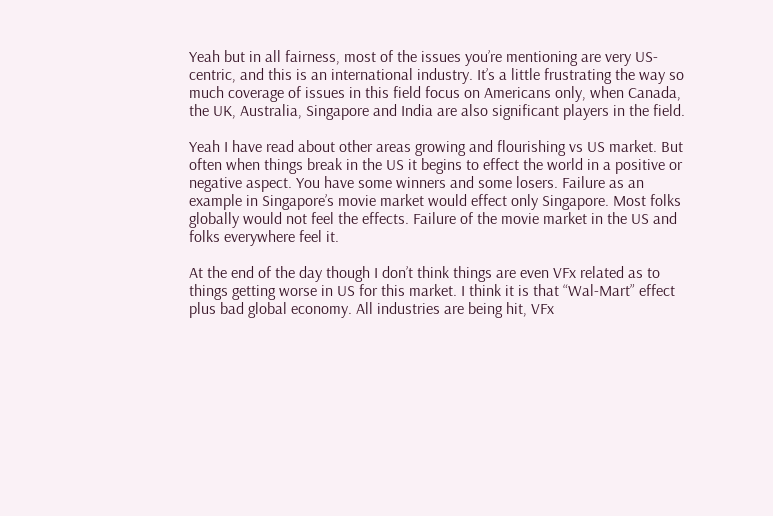Yeah but in all fairness, most of the issues you’re mentioning are very US-centric, and this is an international industry. It’s a little frustrating the way so much coverage of issues in this field focus on Americans only, when Canada, the UK, Australia, Singapore and India are also significant players in the field.

Yeah I have read about other areas growing and flourishing vs US market. But often when things break in the US it begins to effect the world in a positive or negative aspect. You have some winners and some losers. Failure as an example in Singapore’s movie market would effect only Singapore. Most folks globally would not feel the effects. Failure of the movie market in the US and folks everywhere feel it.

At the end of the day though I don’t think things are even VFx related as to things getting worse in US for this market. I think it is that “Wal-Mart” effect plus bad global economy. All industries are being hit, VFx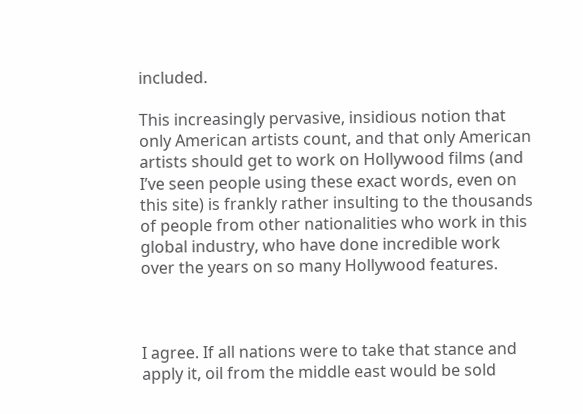included.

This increasingly pervasive, insidious notion that only American artists count, and that only American artists should get to work on Hollywood films (and I’ve seen people using these exact words, even on this site) is frankly rather insulting to the thousands of people from other nationalities who work in this global industry, who have done incredible work over the years on so many Hollywood features.



I agree. If all nations were to take that stance and apply it, oil from the middle east would be sold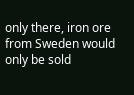only there, iron ore from Sweden would only be sold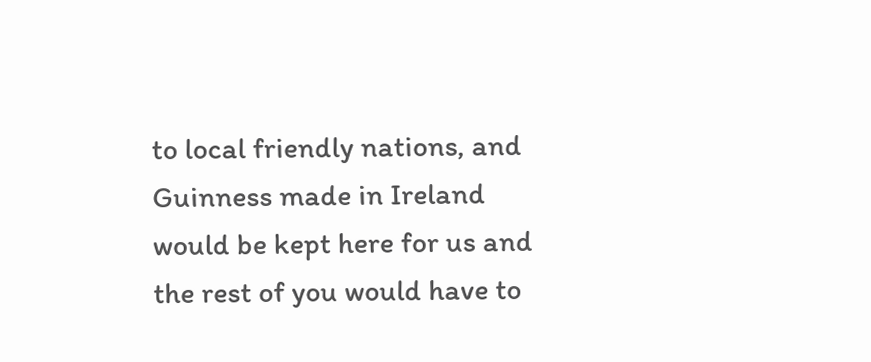to local friendly nations, and Guinness made in Ireland would be kept here for us and the rest of you would have to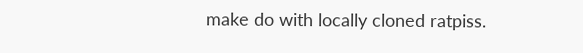make do with locally cloned ratpiss.